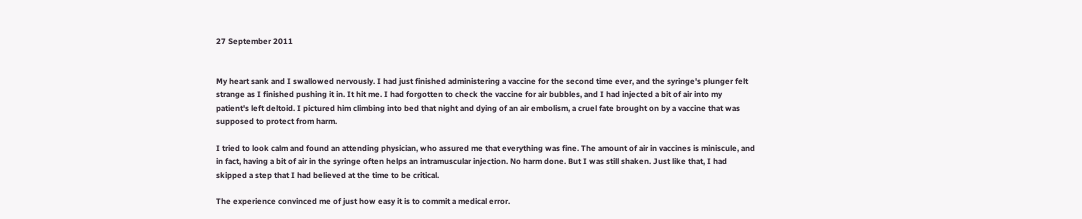27 September 2011


My heart sank and I swallowed nervously. I had just finished administering a vaccine for the second time ever, and the syringe's plunger felt strange as I finished pushing it in. It hit me. I had forgotten to check the vaccine for air bubbles, and I had injected a bit of air into my patient's left deltoid. I pictured him climbing into bed that night and dying of an air embolism, a cruel fate brought on by a vaccine that was supposed to protect from harm.

I tried to look calm and found an attending physician, who assured me that everything was fine. The amount of air in vaccines is miniscule, and in fact, having a bit of air in the syringe often helps an intramuscular injection. No harm done. But I was still shaken. Just like that, I had skipped a step that I had believed at the time to be critical.

The experience convinced me of just how easy it is to commit a medical error.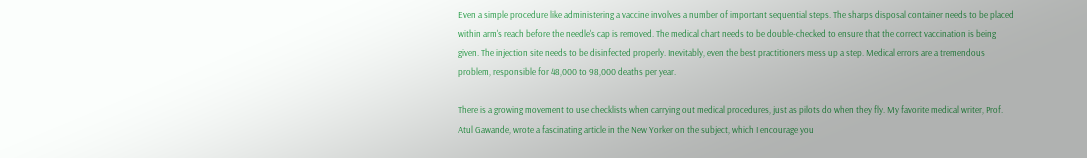Even a simple procedure like administering a vaccine involves a number of important sequential steps. The sharps disposal container needs to be placed within arm's reach before the needle's cap is removed. The medical chart needs to be double-checked to ensure that the correct vaccination is being given. The injection site needs to be disinfected properly. Inevitably, even the best practitioners mess up a step. Medical errors are a tremendous problem, responsible for 48,000 to 98,000 deaths per year.

There is a growing movement to use checklists when carrying out medical procedures, just as pilots do when they fly. My favorite medical writer, Prof. Atul Gawande, wrote a fascinating article in the New Yorker on the subject, which I encourage you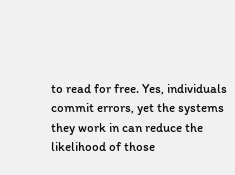to read for free. Yes, individuals commit errors, yet the systems they work in can reduce the likelihood of those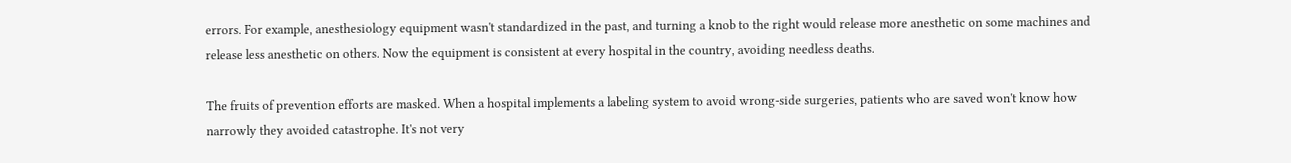errors. For example, anesthesiology equipment wasn't standardized in the past, and turning a knob to the right would release more anesthetic on some machines and release less anesthetic on others. Now the equipment is consistent at every hospital in the country, avoiding needless deaths.

The fruits of prevention efforts are masked. When a hospital implements a labeling system to avoid wrong-side surgeries, patients who are saved won't know how narrowly they avoided catastrophe. It's not very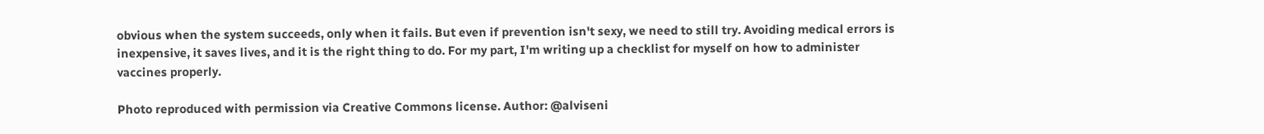obvious when the system succeeds, only when it fails. But even if prevention isn't sexy, we need to still try. Avoiding medical errors is inexpensive, it saves lives, and it is the right thing to do. For my part, I'm writing up a checklist for myself on how to administer vaccines properly.

Photo reproduced with permission via Creative Commons license. Author: @alviseni